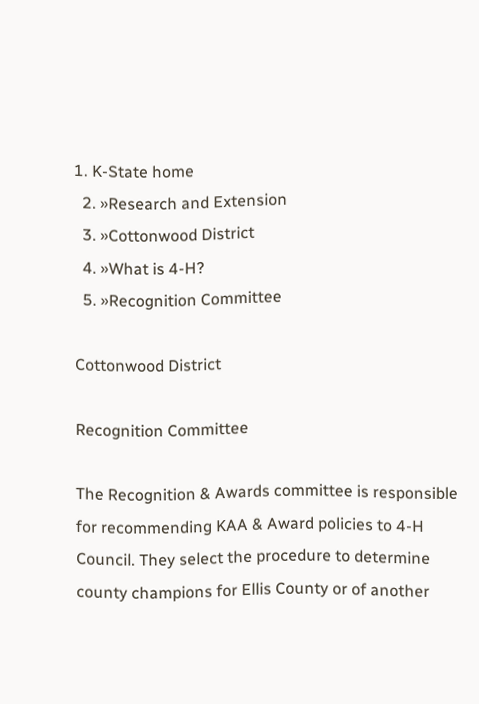1. K-State home
  2. »Research and Extension
  3. »Cottonwood District
  4. »What is 4-H?
  5. »Recognition Committee

Cottonwood District

Recognition Committee

The Recognition & Awards committee is responsible for recommending KAA & Award policies to 4-H Council. They select the procedure to determine county champions for Ellis County or of another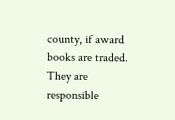county, if award books are traded. They are responsible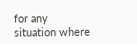for any situation where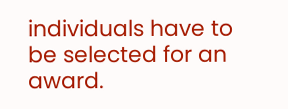individuals have to be selected for an award.